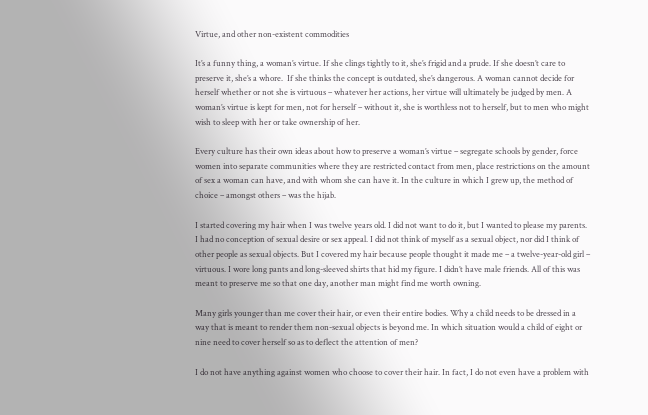Virtue, and other non-existent commodities

It’s a funny thing, a woman’s virtue. If she clings tightly to it, she’s frigid and a prude. If she doesn’t care to preserve it, she’s a whore.  If she thinks the concept is outdated, she’s dangerous. A woman cannot decide for herself whether or not she is virtuous – whatever her actions, her virtue will ultimately be judged by men. A woman’s virtue is kept for men, not for herself – without it, she is worthless not to herself, but to men who might wish to sleep with her or take ownership of her.

Every culture has their own ideas about how to preserve a woman’s virtue – segregate schools by gender, force women into separate communities where they are restricted contact from men, place restrictions on the amount of sex a woman can have, and with whom she can have it. In the culture in which I grew up, the method of choice – amongst others – was the hijab.

I started covering my hair when I was twelve years old. I did not want to do it, but I wanted to please my parents. I had no conception of sexual desire or sex appeal. I did not think of myself as a sexual object, nor did I think of other people as sexual objects. But I covered my hair because people thought it made me – a twelve-year-old girl – virtuous. I wore long pants and long-sleeved shirts that hid my figure. I didn’t have male friends. All of this was meant to preserve me so that one day, another man might find me worth owning.

Many girls younger than me cover their hair, or even their entire bodies. Why a child needs to be dressed in a way that is meant to render them non-sexual objects is beyond me. In which situation would a child of eight or nine need to cover herself so as to deflect the attention of men?

I do not have anything against women who choose to cover their hair. In fact, I do not even have a problem with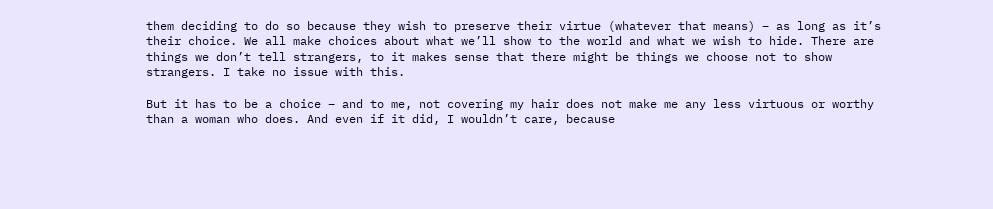them deciding to do so because they wish to preserve their virtue (whatever that means) – as long as it’s their choice. We all make choices about what we’ll show to the world and what we wish to hide. There are things we don’t tell strangers, to it makes sense that there might be things we choose not to show strangers. I take no issue with this.

But it has to be a choice – and to me, not covering my hair does not make me any less virtuous or worthy than a woman who does. And even if it did, I wouldn’t care, because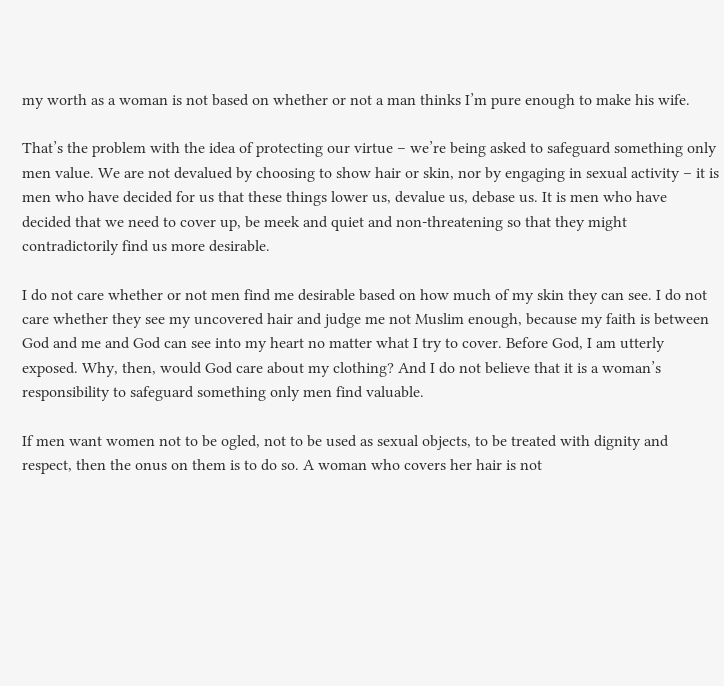my worth as a woman is not based on whether or not a man thinks I’m pure enough to make his wife.

That’s the problem with the idea of protecting our virtue – we’re being asked to safeguard something only men value. We are not devalued by choosing to show hair or skin, nor by engaging in sexual activity – it is men who have decided for us that these things lower us, devalue us, debase us. It is men who have decided that we need to cover up, be meek and quiet and non-threatening so that they might contradictorily find us more desirable.

I do not care whether or not men find me desirable based on how much of my skin they can see. I do not care whether they see my uncovered hair and judge me not Muslim enough, because my faith is between God and me and God can see into my heart no matter what I try to cover. Before God, I am utterly exposed. Why, then, would God care about my clothing? And I do not believe that it is a woman’s responsibility to safeguard something only men find valuable.

If men want women not to be ogled, not to be used as sexual objects, to be treated with dignity and respect, then the onus on them is to do so. A woman who covers her hair is not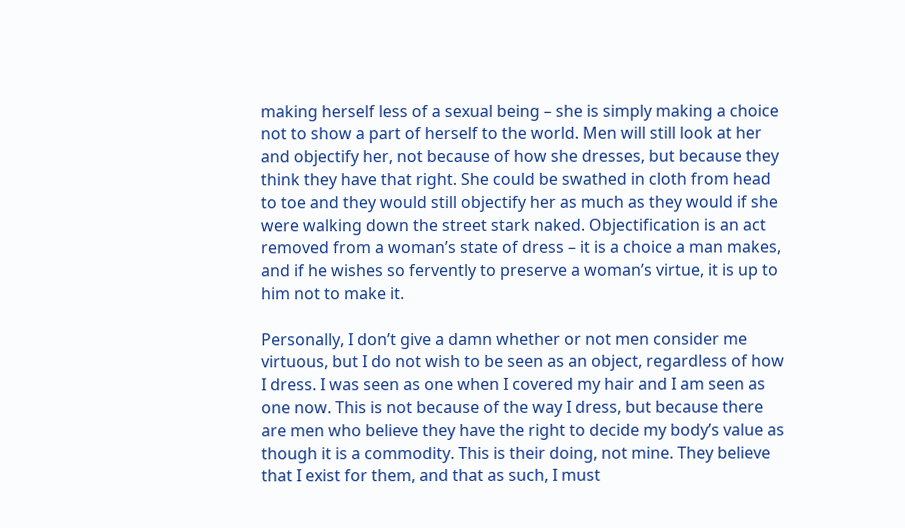making herself less of a sexual being – she is simply making a choice not to show a part of herself to the world. Men will still look at her and objectify her, not because of how she dresses, but because they think they have that right. She could be swathed in cloth from head to toe and they would still objectify her as much as they would if she were walking down the street stark naked. Objectification is an act removed from a woman’s state of dress – it is a choice a man makes, and if he wishes so fervently to preserve a woman’s virtue, it is up to him not to make it.

Personally, I don’t give a damn whether or not men consider me virtuous, but I do not wish to be seen as an object, regardless of how I dress. I was seen as one when I covered my hair and I am seen as one now. This is not because of the way I dress, but because there are men who believe they have the right to decide my body’s value as though it is a commodity. This is their doing, not mine. They believe that I exist for them, and that as such, I must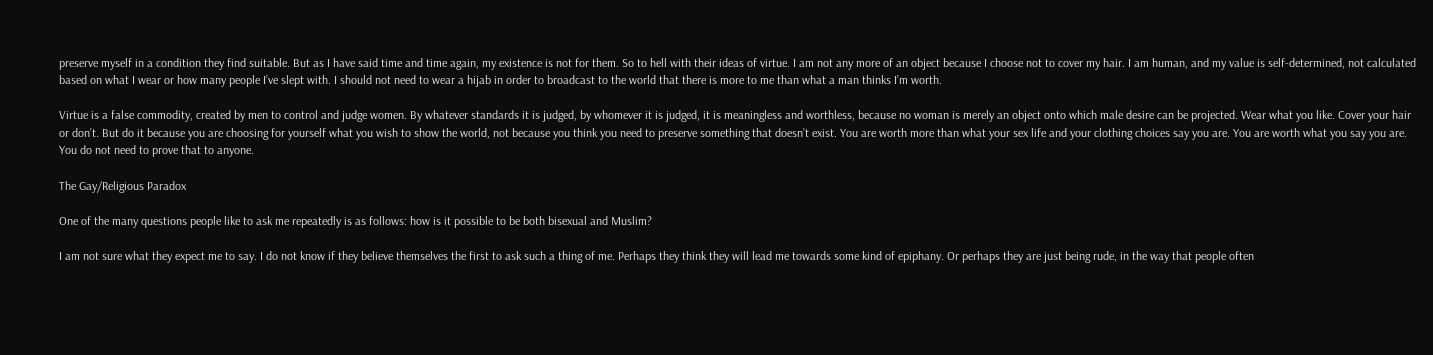preserve myself in a condition they find suitable. But as I have said time and time again, my existence is not for them. So to hell with their ideas of virtue. I am not any more of an object because I choose not to cover my hair. I am human, and my value is self-determined, not calculated based on what I wear or how many people I’ve slept with. I should not need to wear a hijab in order to broadcast to the world that there is more to me than what a man thinks I’m worth.

Virtue is a false commodity, created by men to control and judge women. By whatever standards it is judged, by whomever it is judged, it is meaningless and worthless, because no woman is merely an object onto which male desire can be projected. Wear what you like. Cover your hair or don’t. But do it because you are choosing for yourself what you wish to show the world, not because you think you need to preserve something that doesn’t exist. You are worth more than what your sex life and your clothing choices say you are. You are worth what you say you are. You do not need to prove that to anyone.

The Gay/Religious Paradox

One of the many questions people like to ask me repeatedly is as follows: how is it possible to be both bisexual and Muslim?

I am not sure what they expect me to say. I do not know if they believe themselves the first to ask such a thing of me. Perhaps they think they will lead me towards some kind of epiphany. Or perhaps they are just being rude, in the way that people often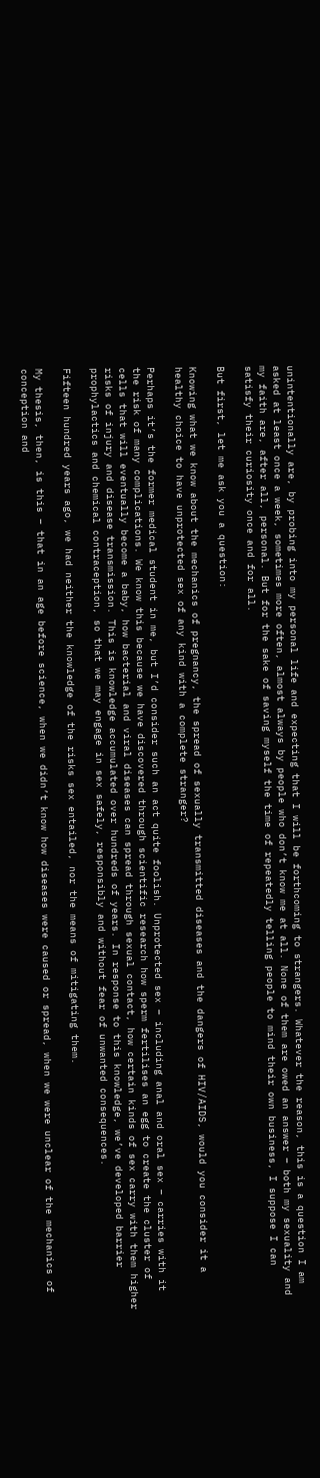unintentionally are, by probing into my personal life and expecting that I will be forthcoming to strangers. Whatever the reason, this is a question I am asked at least once a week, sometimes more often, almost always by people who don’t know me at all. None of them are owed an answer – both my sexuality and my faith are, after all, personal. But for the sake of saving myself the time of repeatedly telling people to mind their own business, I suppose I can satisfy their curiosity once and for all.

But first, let me ask you a question:

Knowing what we know about the mechanics of pregnancy, the spread of sexually transmitted diseases and the dangers of HIV/AIDS, would you consider it a healthy choice to have unprotected sex of any kind with a complete stranger?

Perhaps it’s the former medical student in me, but I’d consider such an act quite foolish. Unprotected sex – including anal and oral sex – carries with it the risk of many complications. We know this because we have discovered through scientific research how sperm fertilises an egg to create the cluster of cells that will eventually become a baby, how bacterial and viral diseases can spread through sexual contact, how certain kinds of sex carry with them higher risks of injury and disease transmission. This is knowledge accumulated over hundreds of years. In response to this knowledge, we’ve developed barrier prophylactics and chemical contraception, so that we may engage in sex safely, responsibly and without fear of unwanted consequences.

Fifteen hundred years ago, we had neither the knowledge of the risks sex entailed, nor the means of mitigating them.

My thesis, then, is this – that in an age before science, when we didn’t know how diseases were caused or spread, when we were unclear of the mechanics of conception and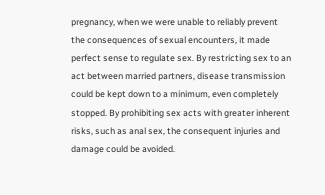pregnancy, when we were unable to reliably prevent the consequences of sexual encounters, it made perfect sense to regulate sex. By restricting sex to an act between married partners, disease transmission could be kept down to a minimum, even completely stopped. By prohibiting sex acts with greater inherent risks, such as anal sex, the consequent injuries and damage could be avoided.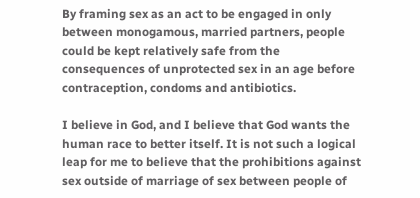By framing sex as an act to be engaged in only between monogamous, married partners, people could be kept relatively safe from the consequences of unprotected sex in an age before contraception, condoms and antibiotics.

I believe in God, and I believe that God wants the human race to better itself. It is not such a logical leap for me to believe that the prohibitions against sex outside of marriage of sex between people of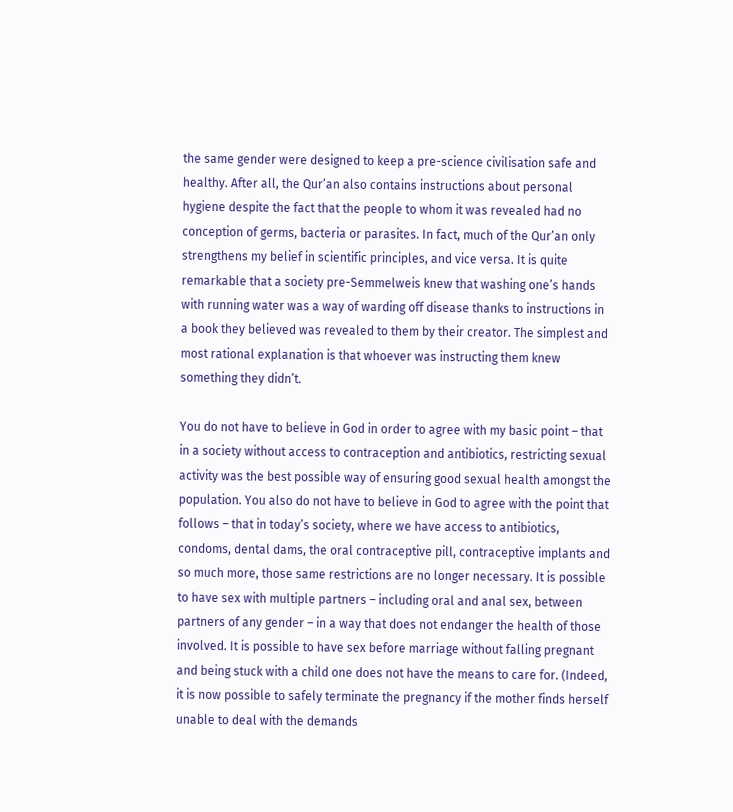the same gender were designed to keep a pre-science civilisation safe and healthy. After all, the Qur’an also contains instructions about personal hygiene despite the fact that the people to whom it was revealed had no conception of germs, bacteria or parasites. In fact, much of the Qur’an only strengthens my belief in scientific principles, and vice versa. It is quite remarkable that a society pre-Semmelweis knew that washing one’s hands with running water was a way of warding off disease thanks to instructions in a book they believed was revealed to them by their creator. The simplest and most rational explanation is that whoever was instructing them knew something they didn’t.

You do not have to believe in God in order to agree with my basic point – that in a society without access to contraception and antibiotics, restricting sexual activity was the best possible way of ensuring good sexual health amongst the population. You also do not have to believe in God to agree with the point that follows – that in today’s society, where we have access to antibiotics, condoms, dental dams, the oral contraceptive pill, contraceptive implants and so much more, those same restrictions are no longer necessary. It is possible to have sex with multiple partners – including oral and anal sex, between partners of any gender – in a way that does not endanger the health of those involved. It is possible to have sex before marriage without falling pregnant and being stuck with a child one does not have the means to care for. (Indeed, it is now possible to safely terminate the pregnancy if the mother finds herself unable to deal with the demands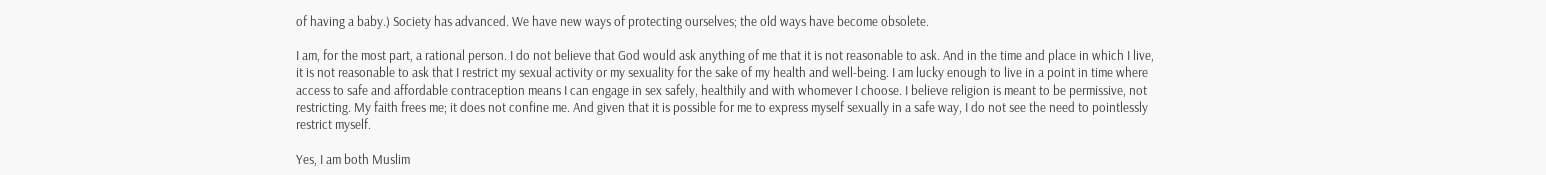of having a baby.) Society has advanced. We have new ways of protecting ourselves; the old ways have become obsolete.

I am, for the most part, a rational person. I do not believe that God would ask anything of me that it is not reasonable to ask. And in the time and place in which I live, it is not reasonable to ask that I restrict my sexual activity or my sexuality for the sake of my health and well-being. I am lucky enough to live in a point in time where access to safe and affordable contraception means I can engage in sex safely, healthily and with whomever I choose. I believe religion is meant to be permissive, not restricting. My faith frees me; it does not confine me. And given that it is possible for me to express myself sexually in a safe way, I do not see the need to pointlessly restrict myself.

Yes, I am both Muslim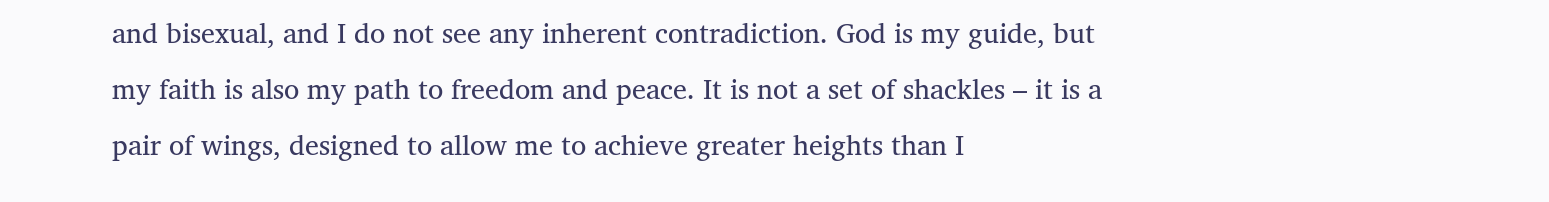and bisexual, and I do not see any inherent contradiction. God is my guide, but my faith is also my path to freedom and peace. It is not a set of shackles – it is a pair of wings, designed to allow me to achieve greater heights than I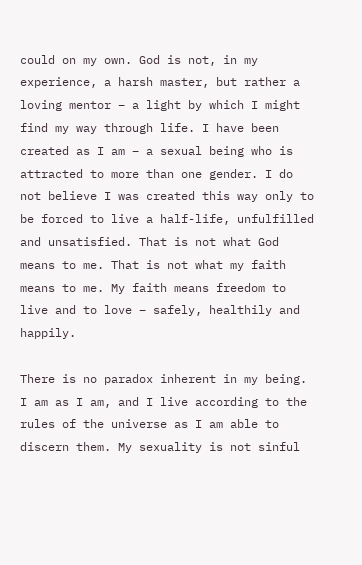could on my own. God is not, in my experience, a harsh master, but rather a loving mentor – a light by which I might find my way through life. I have been created as I am – a sexual being who is attracted to more than one gender. I do not believe I was created this way only to be forced to live a half-life, unfulfilled and unsatisfied. That is not what God means to me. That is not what my faith means to me. My faith means freedom to live and to love – safely, healthily and happily.

There is no paradox inherent in my being. I am as I am, and I live according to the rules of the universe as I am able to discern them. My sexuality is not sinful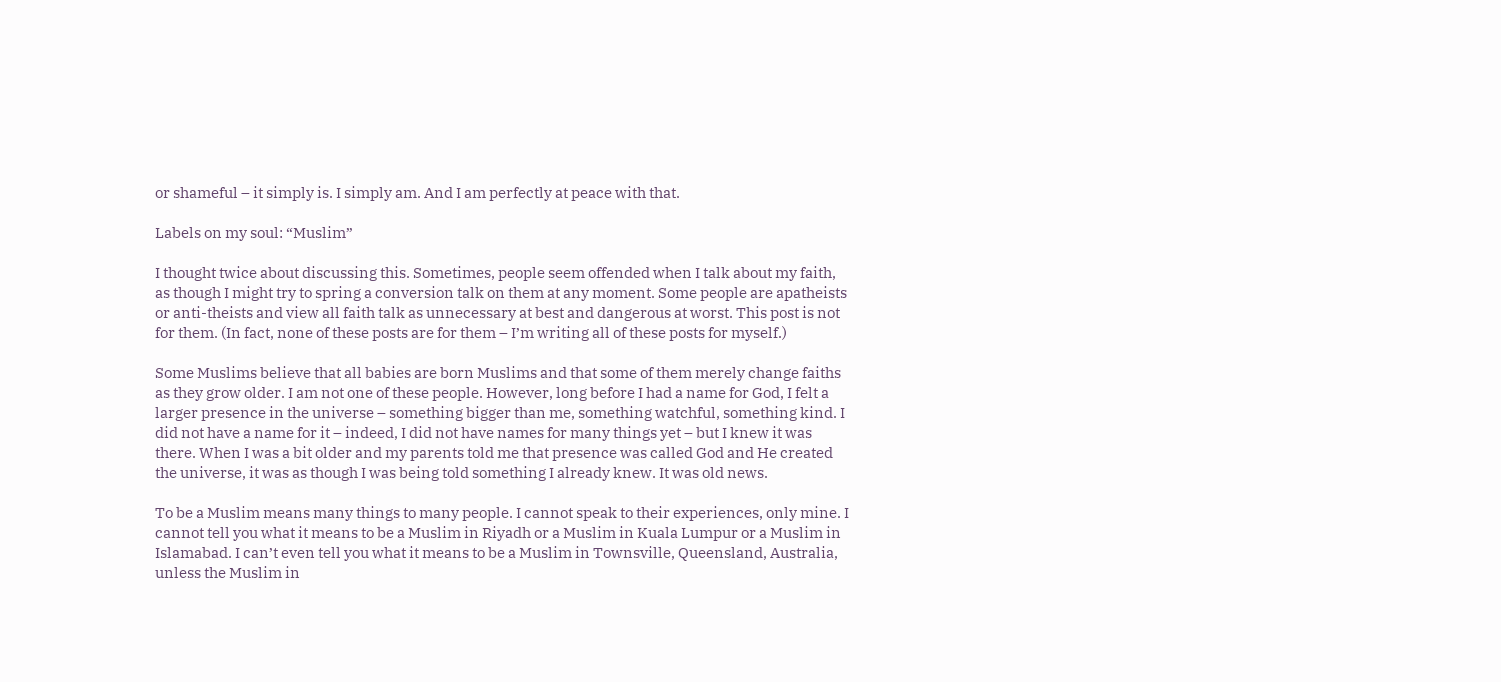or shameful – it simply is. I simply am. And I am perfectly at peace with that.

Labels on my soul: “Muslim”

I thought twice about discussing this. Sometimes, people seem offended when I talk about my faith, as though I might try to spring a conversion talk on them at any moment. Some people are apatheists or anti-theists and view all faith talk as unnecessary at best and dangerous at worst. This post is not for them. (In fact, none of these posts are for them – I’m writing all of these posts for myself.)

Some Muslims believe that all babies are born Muslims and that some of them merely change faiths as they grow older. I am not one of these people. However, long before I had a name for God, I felt a larger presence in the universe – something bigger than me, something watchful, something kind. I did not have a name for it – indeed, I did not have names for many things yet – but I knew it was there. When I was a bit older and my parents told me that presence was called God and He created the universe, it was as though I was being told something I already knew. It was old news.

To be a Muslim means many things to many people. I cannot speak to their experiences, only mine. I cannot tell you what it means to be a Muslim in Riyadh or a Muslim in Kuala Lumpur or a Muslim in Islamabad. I can’t even tell you what it means to be a Muslim in Townsville, Queensland, Australia, unless the Muslim in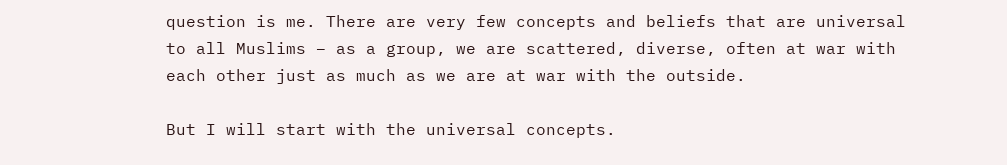question is me. There are very few concepts and beliefs that are universal to all Muslims – as a group, we are scattered, diverse, often at war with each other just as much as we are at war with the outside.

But I will start with the universal concepts.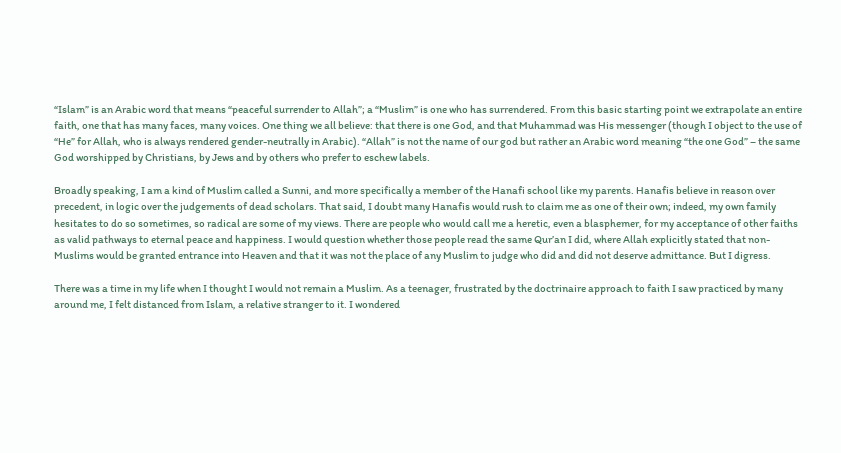“Islam” is an Arabic word that means “peaceful surrender to Allah”; a “Muslim” is one who has surrendered. From this basic starting point we extrapolate an entire faith, one that has many faces, many voices. One thing we all believe: that there is one God, and that Muhammad was His messenger (though I object to the use of “He” for Allah, who is always rendered gender-neutrally in Arabic). “Allah” is not the name of our god but rather an Arabic word meaning “the one God” – the same God worshipped by Christians, by Jews and by others who prefer to eschew labels.

Broadly speaking, I am a kind of Muslim called a Sunni, and more specifically a member of the Hanafi school like my parents. Hanafis believe in reason over precedent, in logic over the judgements of dead scholars. That said, I doubt many Hanafis would rush to claim me as one of their own; indeed, my own family hesitates to do so sometimes, so radical are some of my views. There are people who would call me a heretic, even a blasphemer, for my acceptance of other faiths as valid pathways to eternal peace and happiness. I would question whether those people read the same Qur’an I did, where Allah explicitly stated that non-Muslims would be granted entrance into Heaven and that it was not the place of any Muslim to judge who did and did not deserve admittance. But I digress.

There was a time in my life when I thought I would not remain a Muslim. As a teenager, frustrated by the doctrinaire approach to faith I saw practiced by many around me, I felt distanced from Islam, a relative stranger to it. I wondered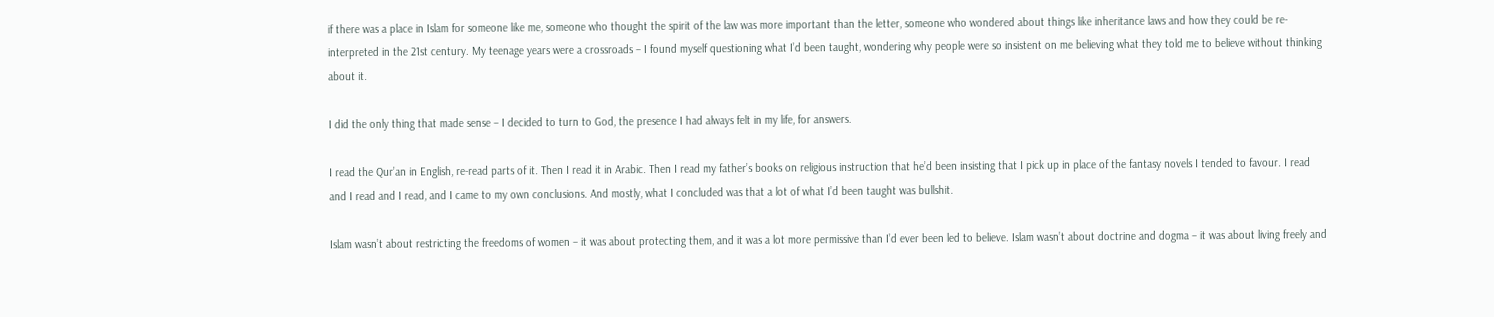if there was a place in Islam for someone like me, someone who thought the spirit of the law was more important than the letter, someone who wondered about things like inheritance laws and how they could be re-interpreted in the 21st century. My teenage years were a crossroads – I found myself questioning what I’d been taught, wondering why people were so insistent on me believing what they told me to believe without thinking about it.

I did the only thing that made sense – I decided to turn to God, the presence I had always felt in my life, for answers.

I read the Qur’an in English, re-read parts of it. Then I read it in Arabic. Then I read my father’s books on religious instruction that he’d been insisting that I pick up in place of the fantasy novels I tended to favour. I read and I read and I read, and I came to my own conclusions. And mostly, what I concluded was that a lot of what I’d been taught was bullshit.

Islam wasn’t about restricting the freedoms of women – it was about protecting them, and it was a lot more permissive than I’d ever been led to believe. Islam wasn’t about doctrine and dogma – it was about living freely and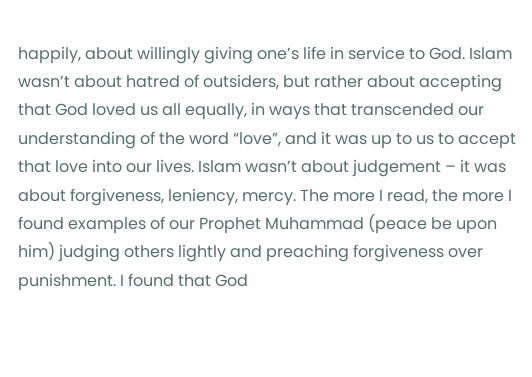happily, about willingly giving one’s life in service to God. Islam wasn’t about hatred of outsiders, but rather about accepting that God loved us all equally, in ways that transcended our understanding of the word “love”, and it was up to us to accept that love into our lives. Islam wasn’t about judgement – it was about forgiveness, leniency, mercy. The more I read, the more I found examples of our Prophet Muhammad (peace be upon him) judging others lightly and preaching forgiveness over punishment. I found that God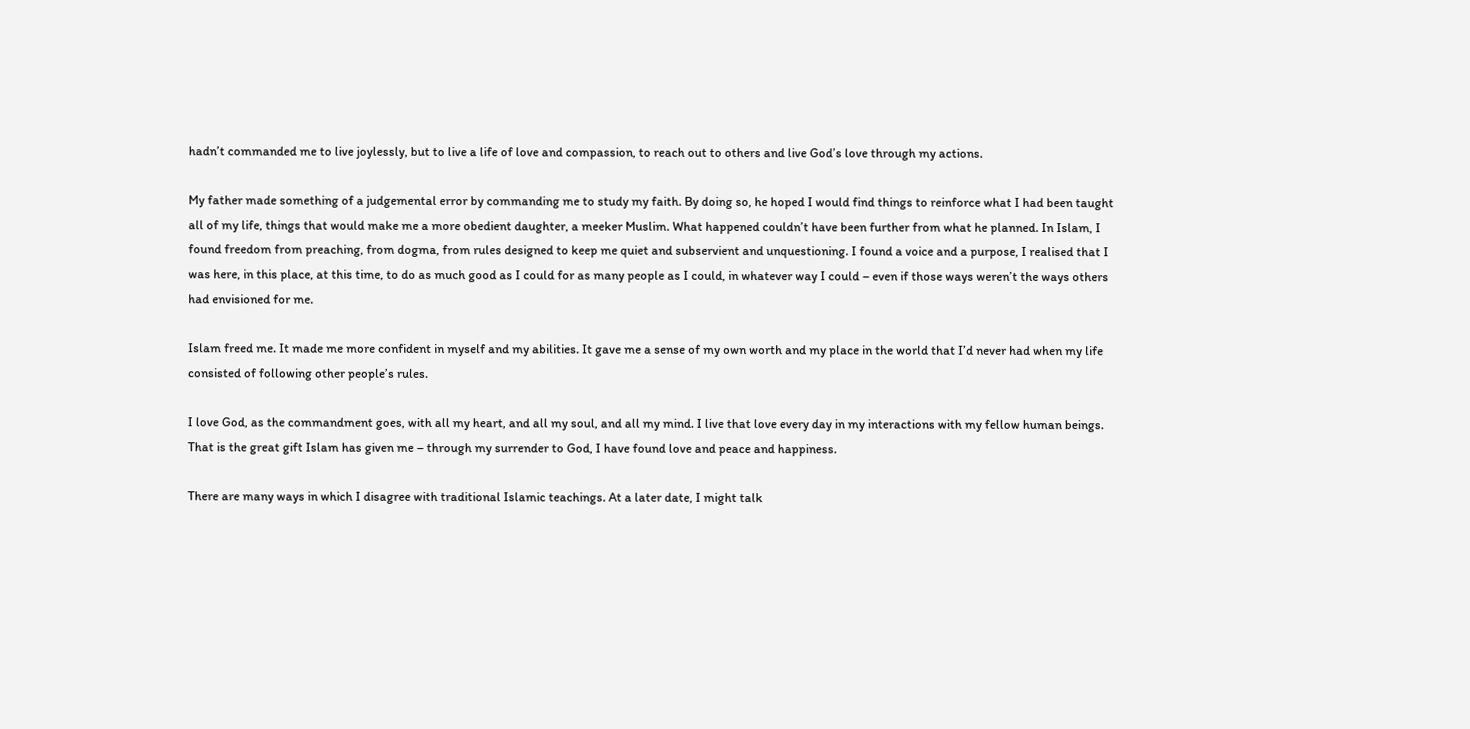hadn’t commanded me to live joylessly, but to live a life of love and compassion, to reach out to others and live God’s love through my actions.

My father made something of a judgemental error by commanding me to study my faith. By doing so, he hoped I would find things to reinforce what I had been taught all of my life, things that would make me a more obedient daughter, a meeker Muslim. What happened couldn’t have been further from what he planned. In Islam, I found freedom from preaching, from dogma, from rules designed to keep me quiet and subservient and unquestioning. I found a voice and a purpose, I realised that I was here, in this place, at this time, to do as much good as I could for as many people as I could, in whatever way I could – even if those ways weren’t the ways others had envisioned for me.

Islam freed me. It made me more confident in myself and my abilities. It gave me a sense of my own worth and my place in the world that I’d never had when my life consisted of following other people’s rules.

I love God, as the commandment goes, with all my heart, and all my soul, and all my mind. I live that love every day in my interactions with my fellow human beings. That is the great gift Islam has given me – through my surrender to God, I have found love and peace and happiness.

There are many ways in which I disagree with traditional Islamic teachings. At a later date, I might talk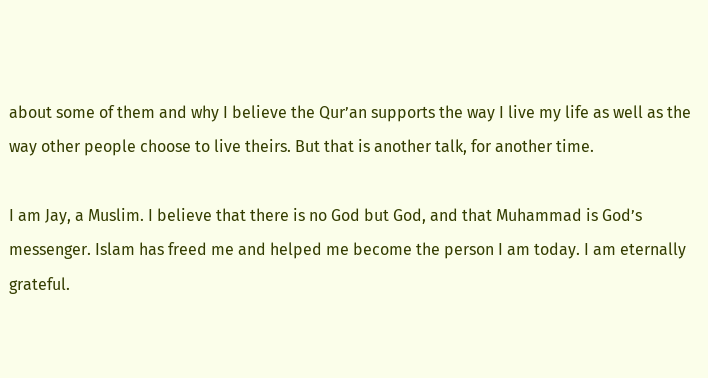about some of them and why I believe the Qur’an supports the way I live my life as well as the way other people choose to live theirs. But that is another talk, for another time.

I am Jay, a Muslim. I believe that there is no God but God, and that Muhammad is God’s messenger. Islam has freed me and helped me become the person I am today. I am eternally grateful.